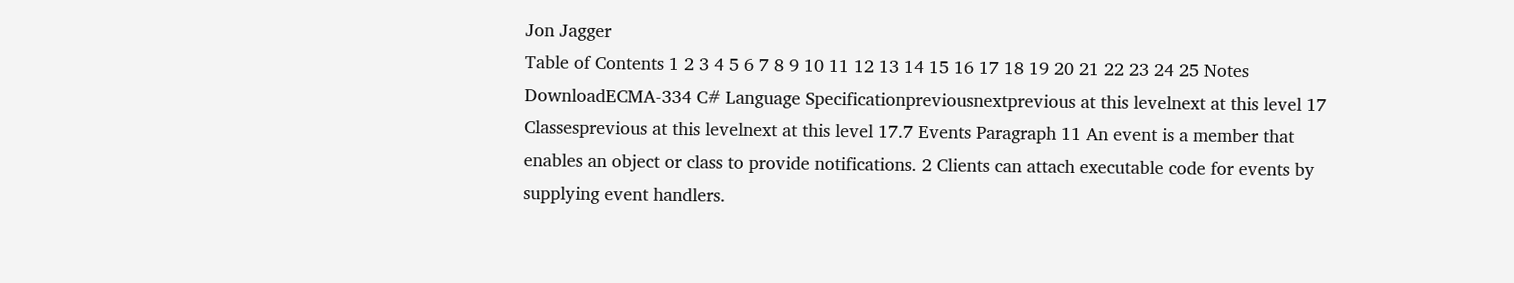Jon Jagger
Table of Contents 1 2 3 4 5 6 7 8 9 10 11 12 13 14 15 16 17 18 19 20 21 22 23 24 25 Notes DownloadECMA-334 C# Language Specificationpreviousnextprevious at this levelnext at this level 17 Classesprevious at this levelnext at this level 17.7 Events Paragraph 11 An event is a member that enables an object or class to provide notifications. 2 Clients can attach executable code for events by supplying event handlers.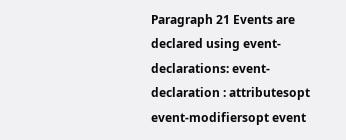Paragraph 21 Events are declared using event-declarations: event-declaration : attributesopt event-modifiersopt event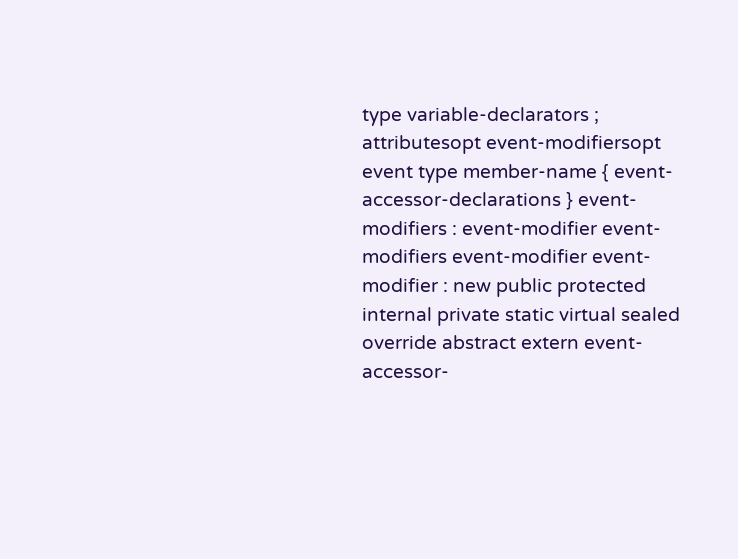type variable-declarators ; attributesopt event-modifiersopt event type member-name { event-accessor-declarations } event-modifiers : event-modifier event-modifiers event-modifier event-modifier : new public protected internal private static virtual sealed override abstract extern event-accessor-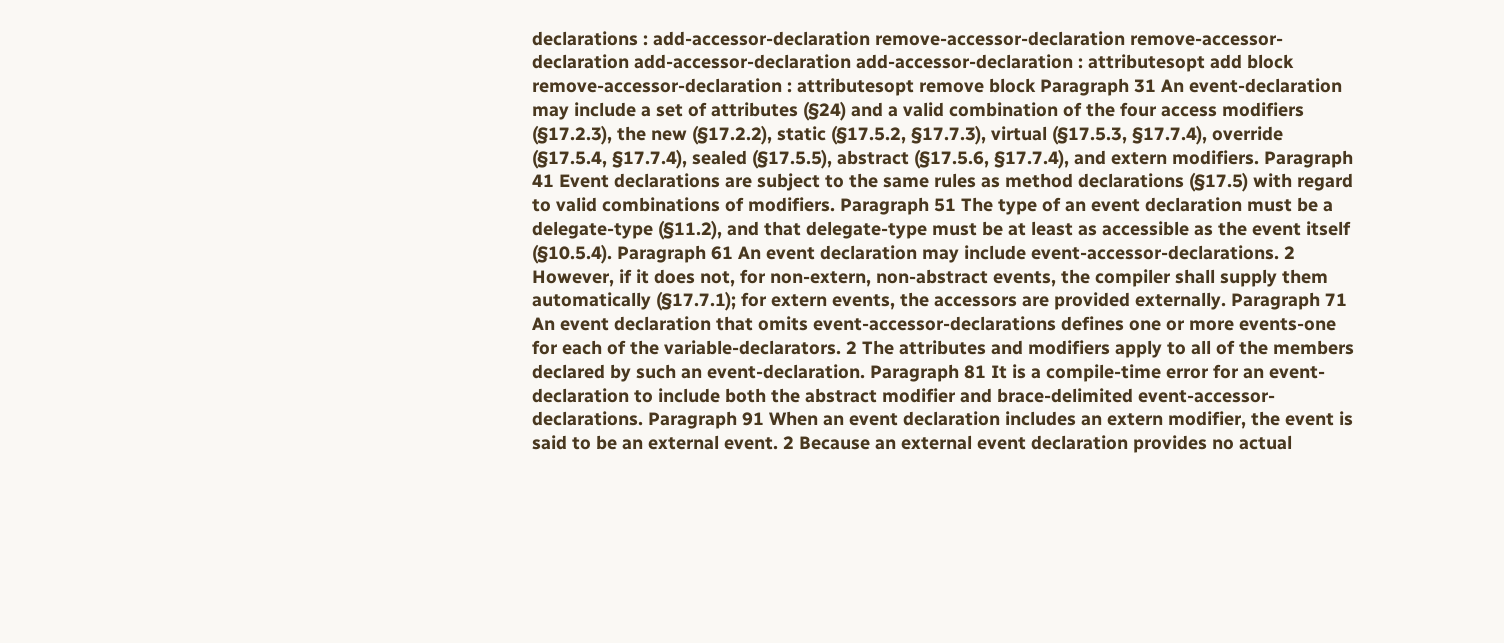declarations : add-accessor-declaration remove-accessor-declaration remove-accessor-declaration add-accessor-declaration add-accessor-declaration : attributesopt add block remove-accessor-declaration : attributesopt remove block Paragraph 31 An event-declaration may include a set of attributes (§24) and a valid combination of the four access modifiers (§17.2.3), the new (§17.2.2), static (§17.5.2, §17.7.3), virtual (§17.5.3, §17.7.4), override (§17.5.4, §17.7.4), sealed (§17.5.5), abstract (§17.5.6, §17.7.4), and extern modifiers. Paragraph 41 Event declarations are subject to the same rules as method declarations (§17.5) with regard to valid combinations of modifiers. Paragraph 51 The type of an event declaration must be a delegate-type (§11.2), and that delegate-type must be at least as accessible as the event itself (§10.5.4). Paragraph 61 An event declaration may include event-accessor-declarations. 2 However, if it does not, for non-extern, non-abstract events, the compiler shall supply them automatically (§17.7.1); for extern events, the accessors are provided externally. Paragraph 71 An event declaration that omits event-accessor-declarations defines one or more events-one for each of the variable-declarators. 2 The attributes and modifiers apply to all of the members declared by such an event-declaration. Paragraph 81 It is a compile-time error for an event-declaration to include both the abstract modifier and brace-delimited event-accessor-declarations. Paragraph 91 When an event declaration includes an extern modifier, the event is said to be an external event. 2 Because an external event declaration provides no actual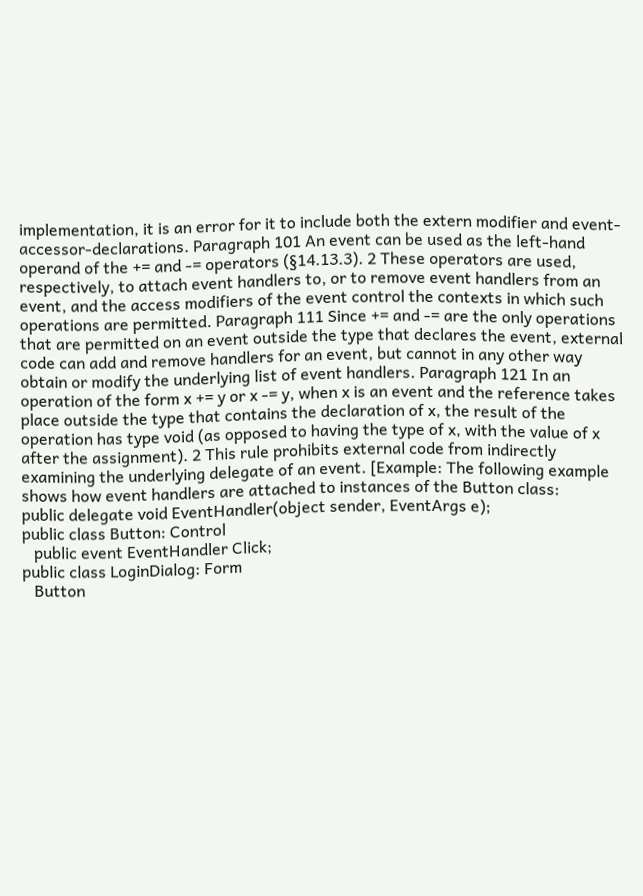implementation, it is an error for it to include both the extern modifier and event-accessor-declarations. Paragraph 101 An event can be used as the left-hand operand of the += and -= operators (§14.13.3). 2 These operators are used, respectively, to attach event handlers to, or to remove event handlers from an event, and the access modifiers of the event control the contexts in which such operations are permitted. Paragraph 111 Since += and -= are the only operations that are permitted on an event outside the type that declares the event, external code can add and remove handlers for an event, but cannot in any other way obtain or modify the underlying list of event handlers. Paragraph 121 In an operation of the form x += y or x -= y, when x is an event and the reference takes place outside the type that contains the declaration of x, the result of the operation has type void (as opposed to having the type of x, with the value of x after the assignment). 2 This rule prohibits external code from indirectly examining the underlying delegate of an event. [Example: The following example shows how event handlers are attached to instances of the Button class:
public delegate void EventHandler(object sender, EventArgs e);
public class Button: Control
   public event EventHandler Click;
public class LoginDialog: Form
   Button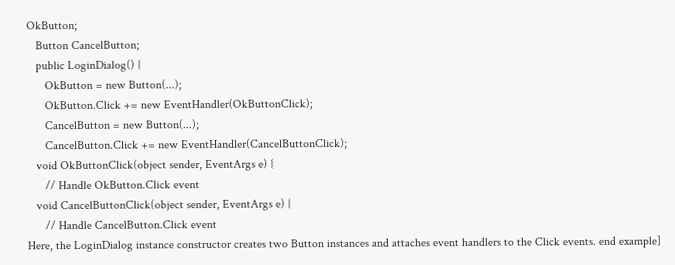OkButton;
   Button CancelButton;
   public LoginDialog() {
      OkButton = new Button(...);
      OkButton.Click += new EventHandler(OkButtonClick);
      CancelButton = new Button(...);
      CancelButton.Click += new EventHandler(CancelButtonClick);
   void OkButtonClick(object sender, EventArgs e) {
      // Handle OkButton.Click event
   void CancelButtonClick(object sender, EventArgs e) {
      // Handle CancelButton.Click event
Here, the LoginDialog instance constructor creates two Button instances and attaches event handlers to the Click events. end example]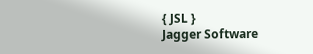{ JSL }
Jagger Software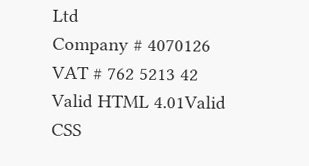Ltd
Company # 4070126
VAT # 762 5213 42
Valid HTML 4.01Valid CSS